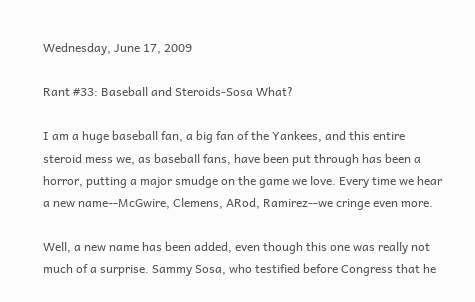Wednesday, June 17, 2009

Rant #33: Baseball and Steroids-Sosa What?

I am a huge baseball fan, a big fan of the Yankees, and this entire steroid mess we, as baseball fans, have been put through has been a horror, putting a major smudge on the game we love. Every time we hear a new name--McGwire, Clemens, ARod, Ramirez--we cringe even more.

Well, a new name has been added, even though this one was really not much of a surprise. Sammy Sosa, who testified before Congress that he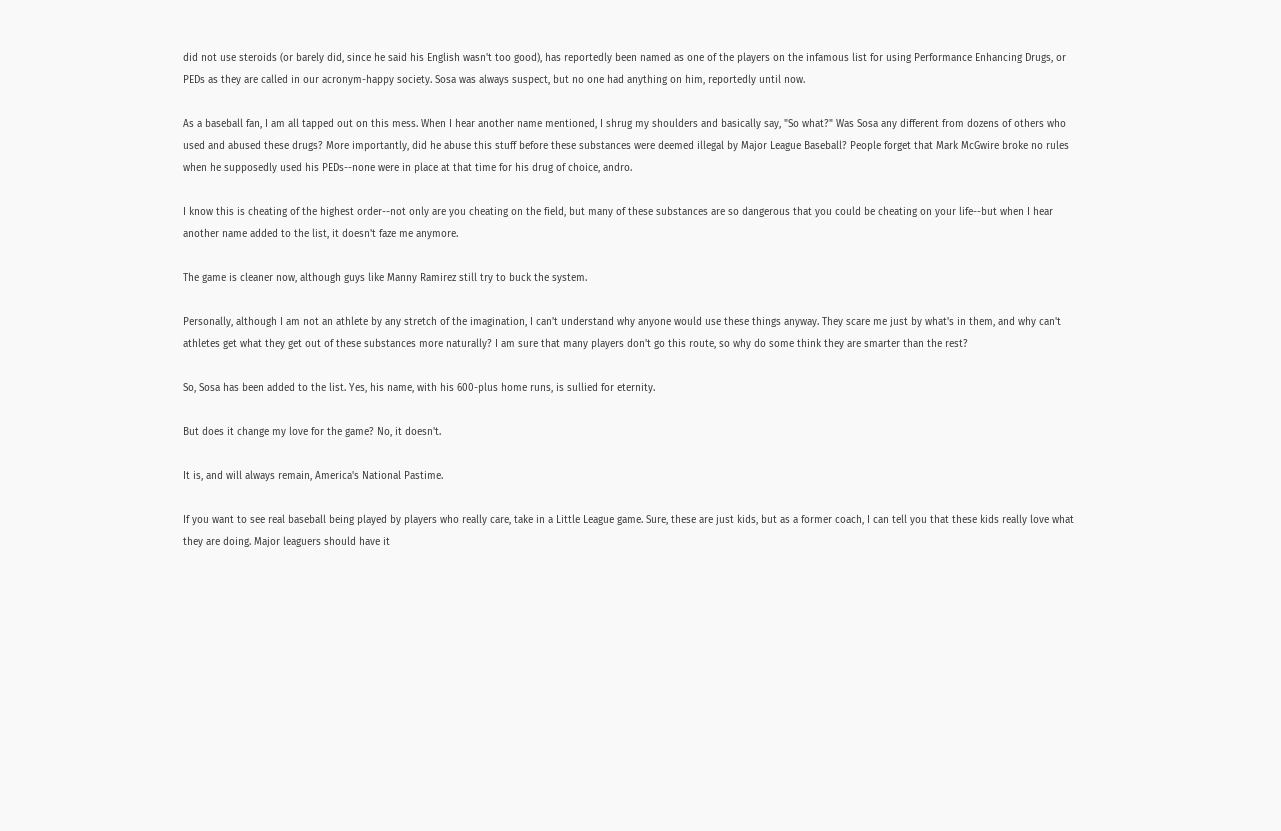did not use steroids (or barely did, since he said his English wasn't too good), has reportedly been named as one of the players on the infamous list for using Performance Enhancing Drugs, or PEDs as they are called in our acronym-happy society. Sosa was always suspect, but no one had anything on him, reportedly until now.

As a baseball fan, I am all tapped out on this mess. When I hear another name mentioned, I shrug my shoulders and basically say, "So what?" Was Sosa any different from dozens of others who used and abused these drugs? More importantly, did he abuse this stuff before these substances were deemed illegal by Major League Baseball? People forget that Mark McGwire broke no rules when he supposedly used his PEDs--none were in place at that time for his drug of choice, andro.

I know this is cheating of the highest order--not only are you cheating on the field, but many of these substances are so dangerous that you could be cheating on your life--but when I hear another name added to the list, it doesn't faze me anymore.

The game is cleaner now, although guys like Manny Ramirez still try to buck the system.

Personally, although I am not an athlete by any stretch of the imagination, I can't understand why anyone would use these things anyway. They scare me just by what's in them, and why can't athletes get what they get out of these substances more naturally? I am sure that many players don't go this route, so why do some think they are smarter than the rest?

So, Sosa has been added to the list. Yes, his name, with his 600-plus home runs, is sullied for eternity.

But does it change my love for the game? No, it doesn't.

It is, and will always remain, America's National Pastime.

If you want to see real baseball being played by players who really care, take in a Little League game. Sure, these are just kids, but as a former coach, I can tell you that these kids really love what they are doing. Major leaguers should have it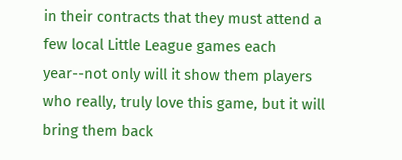in their contracts that they must attend a few local Little League games each year--not only will it show them players who really, truly love this game, but it will bring them back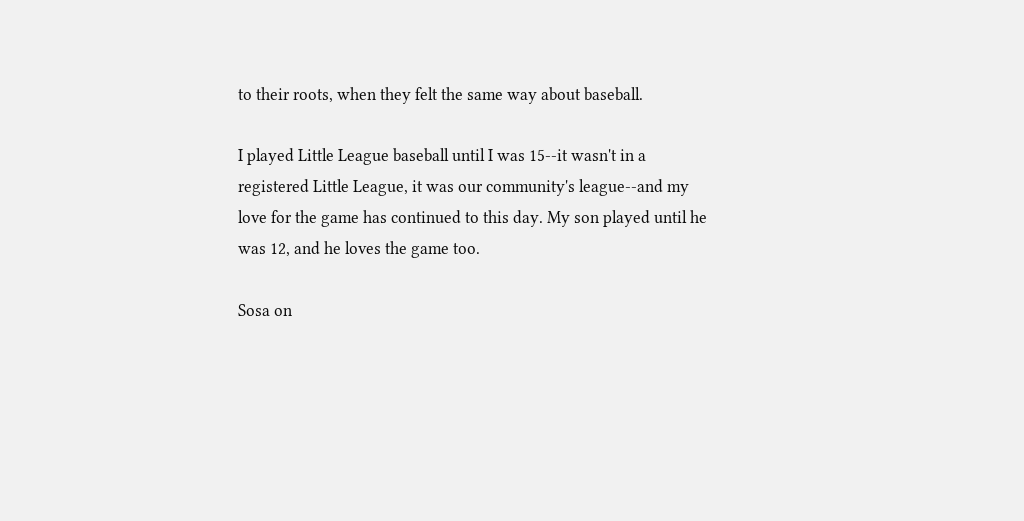to their roots, when they felt the same way about baseball.

I played Little League baseball until I was 15--it wasn't in a registered Little League, it was our community's league--and my love for the game has continued to this day. My son played until he was 12, and he loves the game too.

Sosa on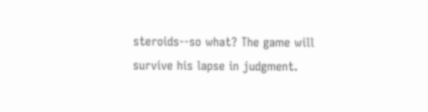steroids--so what? The game will survive his lapse in judgment.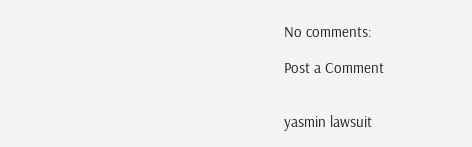No comments:

Post a Comment


yasmin lawsuit